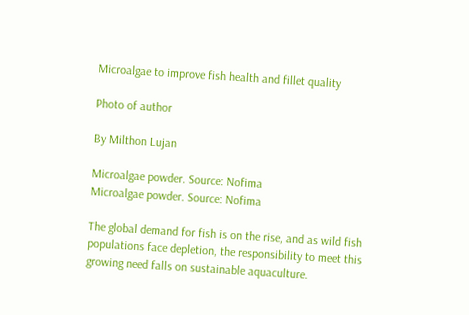Microalgae to improve fish health and fillet quality

Photo of author

By Milthon Lujan

Microalgae powder. Source: Nofima
Microalgae powder. Source: Nofima

The global demand for fish is on the rise, and as wild fish populations face depletion, the responsibility to meet this growing need falls on sustainable aquaculture.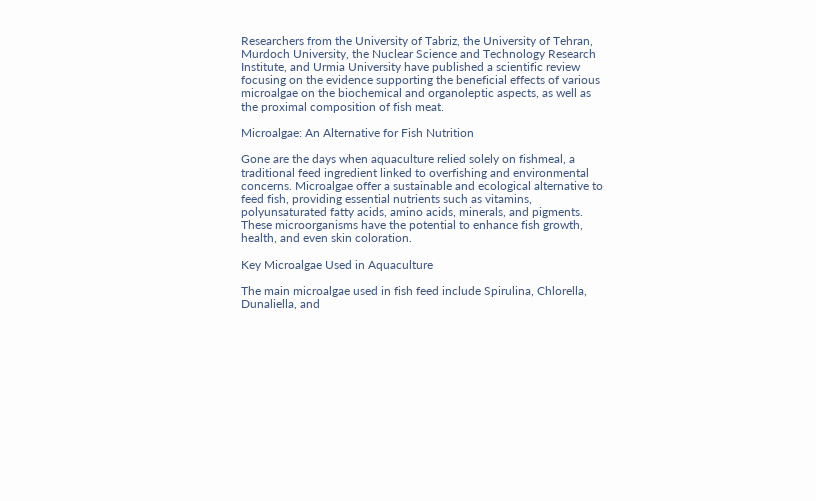Researchers from the University of Tabriz, the University of Tehran, Murdoch University, the Nuclear Science and Technology Research Institute, and Urmia University have published a scientific review focusing on the evidence supporting the beneficial effects of various microalgae on the biochemical and organoleptic aspects, as well as the proximal composition of fish meat.

Microalgae: An Alternative for Fish Nutrition

Gone are the days when aquaculture relied solely on fishmeal, a traditional feed ingredient linked to overfishing and environmental concerns. Microalgae offer a sustainable and ecological alternative to feed fish, providing essential nutrients such as vitamins, polyunsaturated fatty acids, amino acids, minerals, and pigments. These microorganisms have the potential to enhance fish growth, health, and even skin coloration.

Key Microalgae Used in Aquaculture

The main microalgae used in fish feed include Spirulina, Chlorella, Dunaliella, and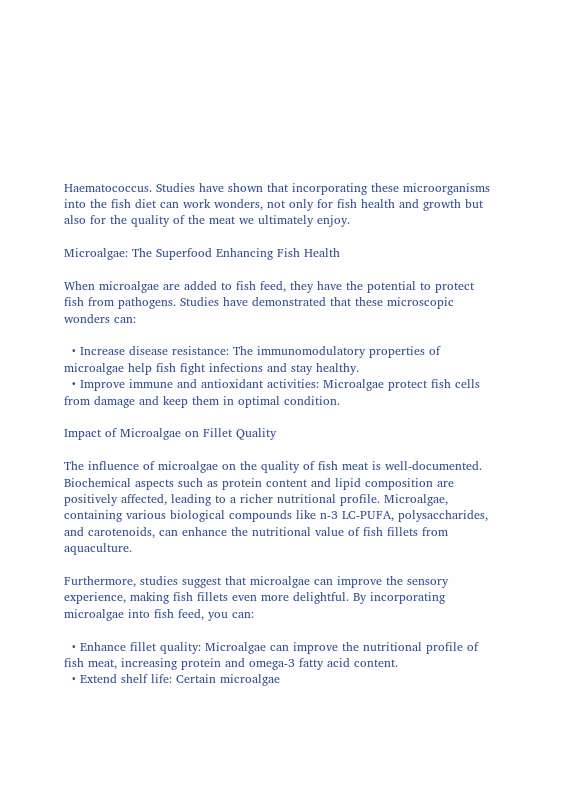Haematococcus. Studies have shown that incorporating these microorganisms into the fish diet can work wonders, not only for fish health and growth but also for the quality of the meat we ultimately enjoy.

Microalgae: The Superfood Enhancing Fish Health

When microalgae are added to fish feed, they have the potential to protect fish from pathogens. Studies have demonstrated that these microscopic wonders can:

  • Increase disease resistance: The immunomodulatory properties of microalgae help fish fight infections and stay healthy.
  • Improve immune and antioxidant activities: Microalgae protect fish cells from damage and keep them in optimal condition.

Impact of Microalgae on Fillet Quality

The influence of microalgae on the quality of fish meat is well-documented. Biochemical aspects such as protein content and lipid composition are positively affected, leading to a richer nutritional profile. Microalgae, containing various biological compounds like n-3 LC-PUFA, polysaccharides, and carotenoids, can enhance the nutritional value of fish fillets from aquaculture.

Furthermore, studies suggest that microalgae can improve the sensory experience, making fish fillets even more delightful. By incorporating microalgae into fish feed, you can:

  • Enhance fillet quality: Microalgae can improve the nutritional profile of fish meat, increasing protein and omega-3 fatty acid content.
  • Extend shelf life: Certain microalgae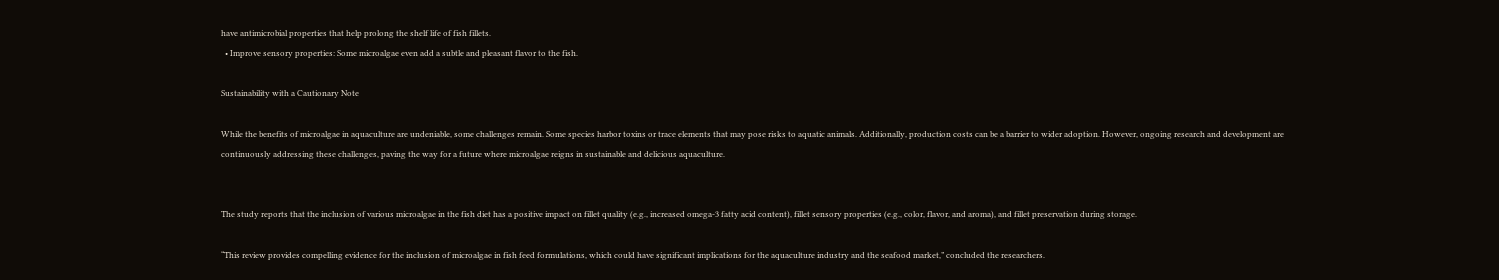have antimicrobial properties that help prolong the shelf life of fish fillets.
  • Improve sensory properties: Some microalgae even add a subtle and pleasant flavor to the fish.

Sustainability with a Cautionary Note

While the benefits of microalgae in aquaculture are undeniable, some challenges remain. Some species harbor toxins or trace elements that may pose risks to aquatic animals. Additionally, production costs can be a barrier to wider adoption. However, ongoing research and development are continuously addressing these challenges, paving the way for a future where microalgae reigns in sustainable and delicious aquaculture.


The study reports that the inclusion of various microalgae in the fish diet has a positive impact on fillet quality (e.g., increased omega-3 fatty acid content), fillet sensory properties (e.g., color, flavor, and aroma), and fillet preservation during storage.

“This review provides compelling evidence for the inclusion of microalgae in fish feed formulations, which could have significant implications for the aquaculture industry and the seafood market,” concluded the researchers.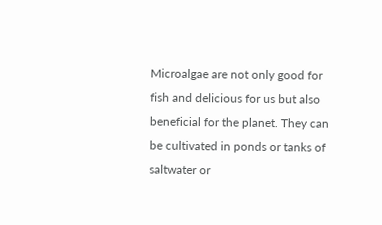Microalgae are not only good for fish and delicious for us but also beneficial for the planet. They can be cultivated in ponds or tanks of saltwater or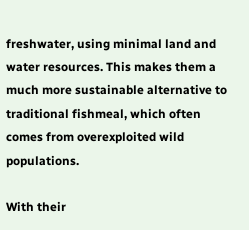freshwater, using minimal land and water resources. This makes them a much more sustainable alternative to traditional fishmeal, which often comes from overexploited wild populations.

With their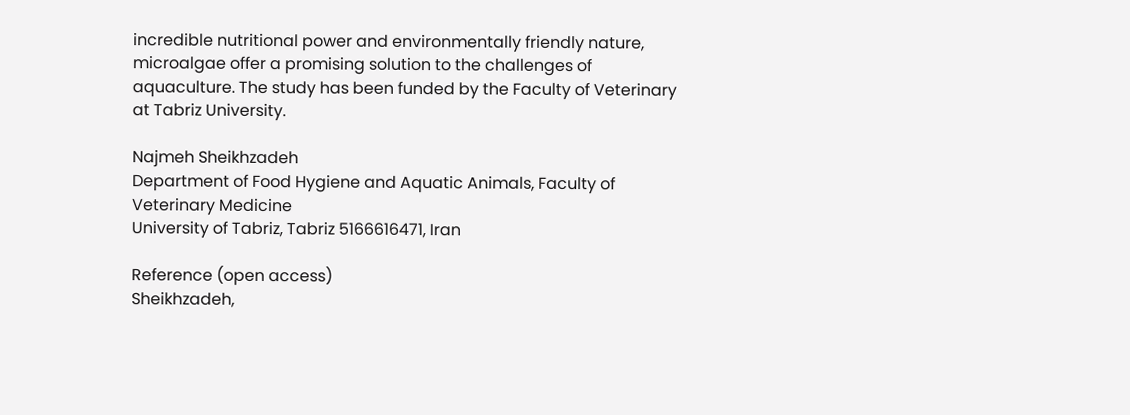incredible nutritional power and environmentally friendly nature, microalgae offer a promising solution to the challenges of aquaculture. The study has been funded by the Faculty of Veterinary at Tabriz University.

Najmeh Sheikhzadeh
Department of Food Hygiene and Aquatic Animals, Faculty of Veterinary Medicine
University of Tabriz, Tabriz 5166616471, Iran

Reference (open access)
Sheikhzadeh,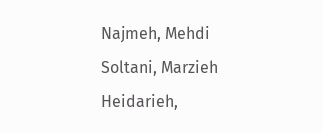Najmeh, Mehdi Soltani, Marzieh Heidarieh,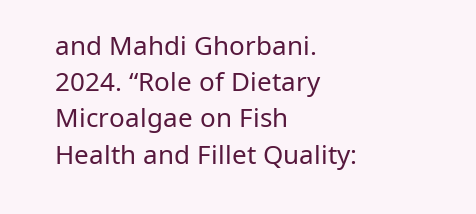and Mahdi Ghorbani. 2024. “Role of Dietary Microalgae on Fish Health and Fillet Quality: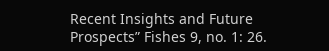Recent Insights and Future Prospects” Fishes 9, no. 1: 26.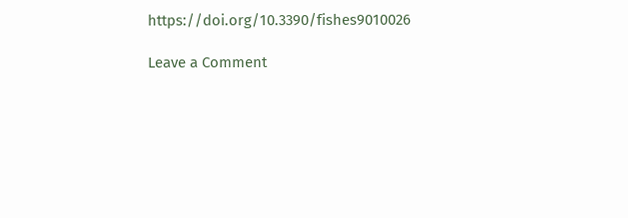https://doi.org/10.3390/fishes9010026

Leave a Comment